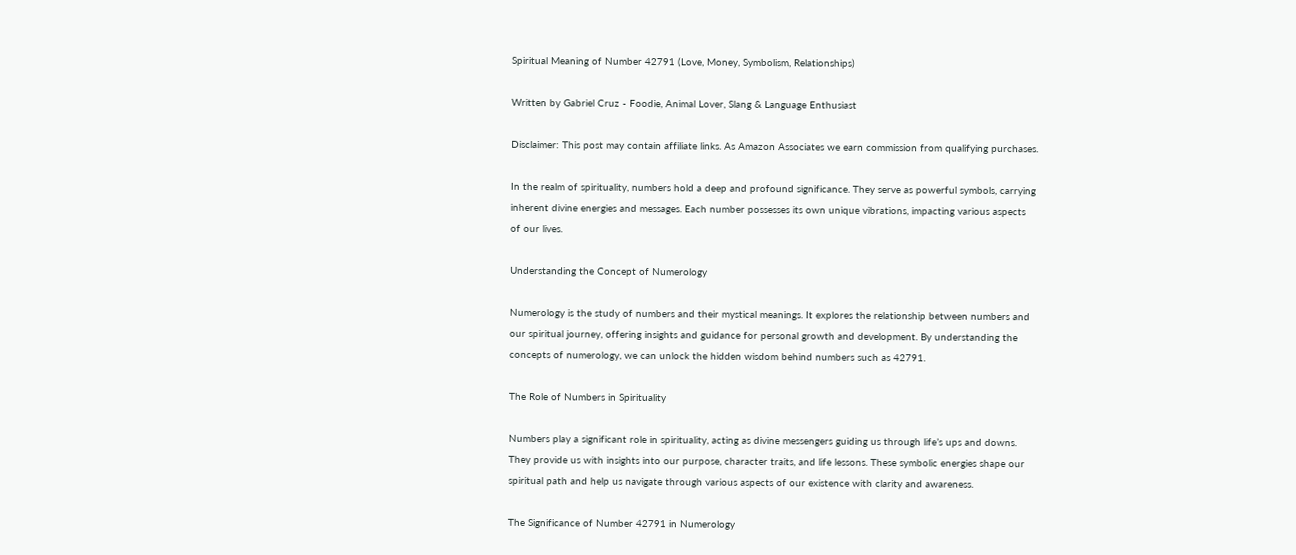Spiritual Meaning of Number 42791 (Love, Money, Symbolism, Relationships)

Written by Gabriel Cruz - Foodie, Animal Lover, Slang & Language Enthusiast

Disclaimer: This post may contain affiliate links. As Amazon Associates we earn commission from qualifying purchases.

In the realm of spirituality, numbers hold a deep and profound significance. They serve as powerful symbols, carrying inherent divine energies and messages. Each number possesses its own unique vibrations, impacting various aspects of our lives.

Understanding the Concept of Numerology

Numerology is the study of numbers and their mystical meanings. It explores the relationship between numbers and our spiritual journey, offering insights and guidance for personal growth and development. By understanding the concepts of numerology, we can unlock the hidden wisdom behind numbers such as 42791.

The Role of Numbers in Spirituality

Numbers play a significant role in spirituality, acting as divine messengers guiding us through life’s ups and downs. They provide us with insights into our purpose, character traits, and life lessons. These symbolic energies shape our spiritual path and help us navigate through various aspects of our existence with clarity and awareness.

The Significance of Number 42791 in Numerology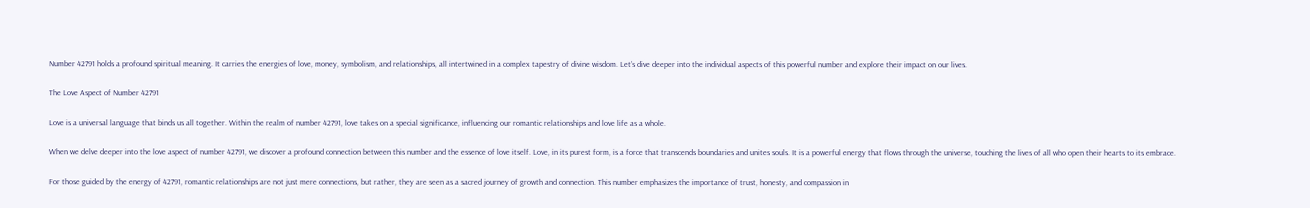Number 42791 holds a profound spiritual meaning. It carries the energies of love, money, symbolism, and relationships, all intertwined in a complex tapestry of divine wisdom. Let’s dive deeper into the individual aspects of this powerful number and explore their impact on our lives.

The Love Aspect of Number 42791

Love is a universal language that binds us all together. Within the realm of number 42791, love takes on a special significance, influencing our romantic relationships and love life as a whole.

When we delve deeper into the love aspect of number 42791, we discover a profound connection between this number and the essence of love itself. Love, in its purest form, is a force that transcends boundaries and unites souls. It is a powerful energy that flows through the universe, touching the lives of all who open their hearts to its embrace.

For those guided by the energy of 42791, romantic relationships are not just mere connections, but rather, they are seen as a sacred journey of growth and connection. This number emphasizes the importance of trust, honesty, and compassion in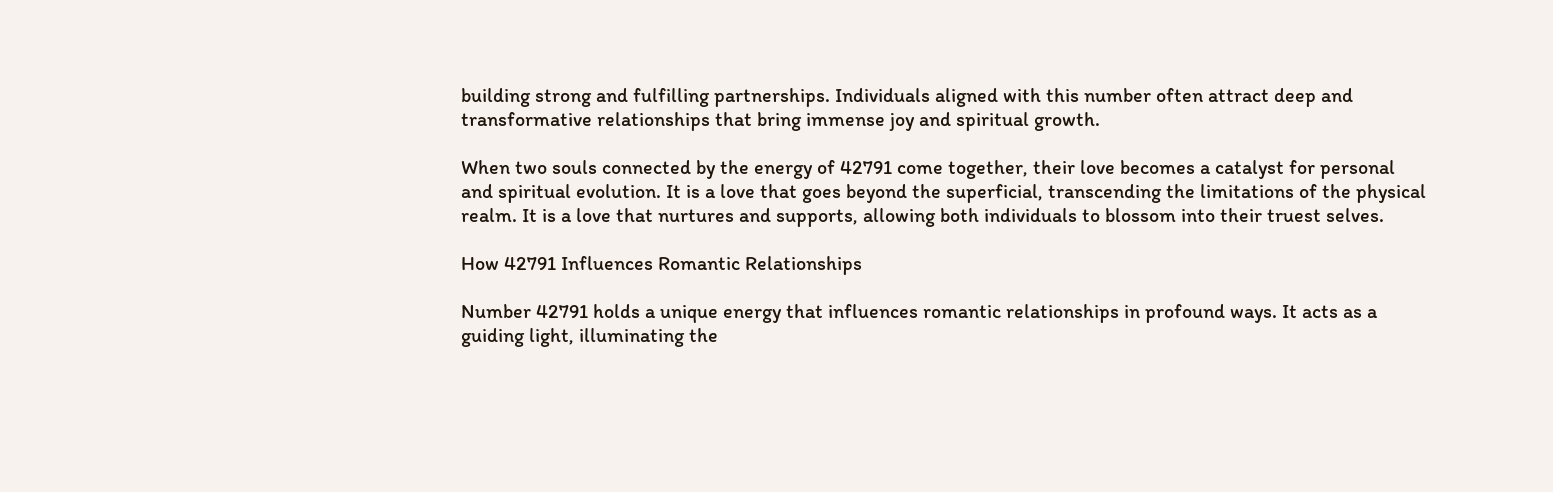building strong and fulfilling partnerships. Individuals aligned with this number often attract deep and transformative relationships that bring immense joy and spiritual growth.

When two souls connected by the energy of 42791 come together, their love becomes a catalyst for personal and spiritual evolution. It is a love that goes beyond the superficial, transcending the limitations of the physical realm. It is a love that nurtures and supports, allowing both individuals to blossom into their truest selves.

How 42791 Influences Romantic Relationships

Number 42791 holds a unique energy that influences romantic relationships in profound ways. It acts as a guiding light, illuminating the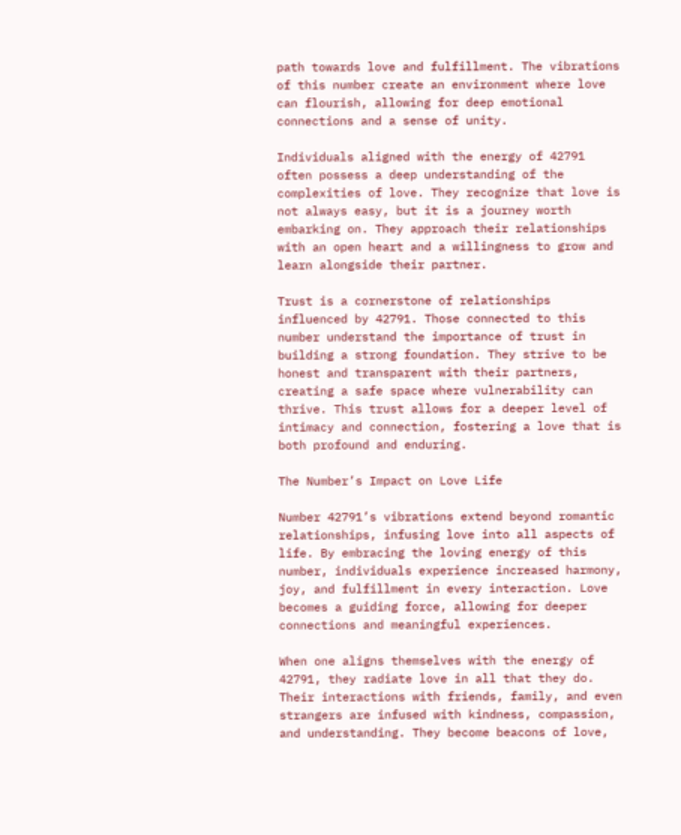path towards love and fulfillment. The vibrations of this number create an environment where love can flourish, allowing for deep emotional connections and a sense of unity.

Individuals aligned with the energy of 42791 often possess a deep understanding of the complexities of love. They recognize that love is not always easy, but it is a journey worth embarking on. They approach their relationships with an open heart and a willingness to grow and learn alongside their partner.

Trust is a cornerstone of relationships influenced by 42791. Those connected to this number understand the importance of trust in building a strong foundation. They strive to be honest and transparent with their partners, creating a safe space where vulnerability can thrive. This trust allows for a deeper level of intimacy and connection, fostering a love that is both profound and enduring.

The Number’s Impact on Love Life

Number 42791’s vibrations extend beyond romantic relationships, infusing love into all aspects of life. By embracing the loving energy of this number, individuals experience increased harmony, joy, and fulfillment in every interaction. Love becomes a guiding force, allowing for deeper connections and meaningful experiences.

When one aligns themselves with the energy of 42791, they radiate love in all that they do. Their interactions with friends, family, and even strangers are infused with kindness, compassion, and understanding. They become beacons of love,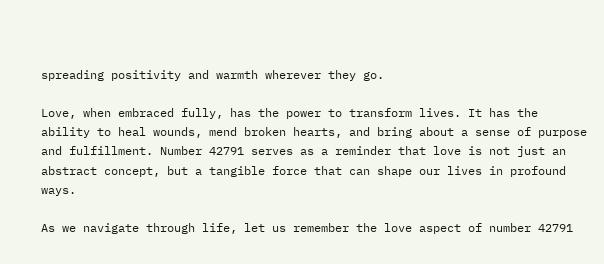spreading positivity and warmth wherever they go.

Love, when embraced fully, has the power to transform lives. It has the ability to heal wounds, mend broken hearts, and bring about a sense of purpose and fulfillment. Number 42791 serves as a reminder that love is not just an abstract concept, but a tangible force that can shape our lives in profound ways.

As we navigate through life, let us remember the love aspect of number 42791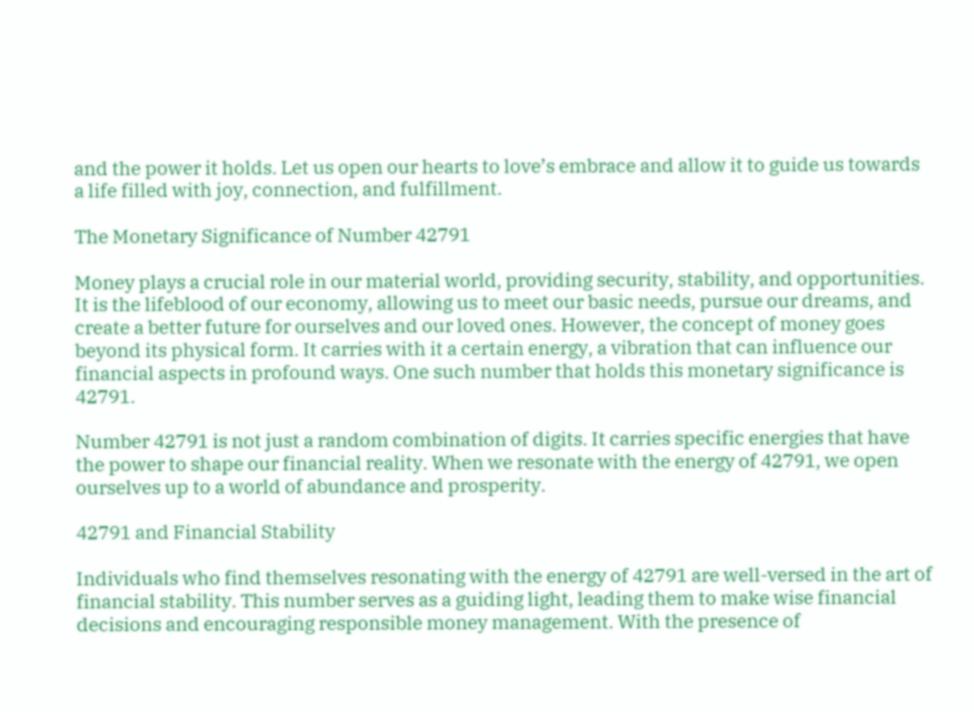and the power it holds. Let us open our hearts to love’s embrace and allow it to guide us towards a life filled with joy, connection, and fulfillment.

The Monetary Significance of Number 42791

Money plays a crucial role in our material world, providing security, stability, and opportunities. It is the lifeblood of our economy, allowing us to meet our basic needs, pursue our dreams, and create a better future for ourselves and our loved ones. However, the concept of money goes beyond its physical form. It carries with it a certain energy, a vibration that can influence our financial aspects in profound ways. One such number that holds this monetary significance is 42791.

Number 42791 is not just a random combination of digits. It carries specific energies that have the power to shape our financial reality. When we resonate with the energy of 42791, we open ourselves up to a world of abundance and prosperity.

42791 and Financial Stability

Individuals who find themselves resonating with the energy of 42791 are well-versed in the art of financial stability. This number serves as a guiding light, leading them to make wise financial decisions and encouraging responsible money management. With the presence of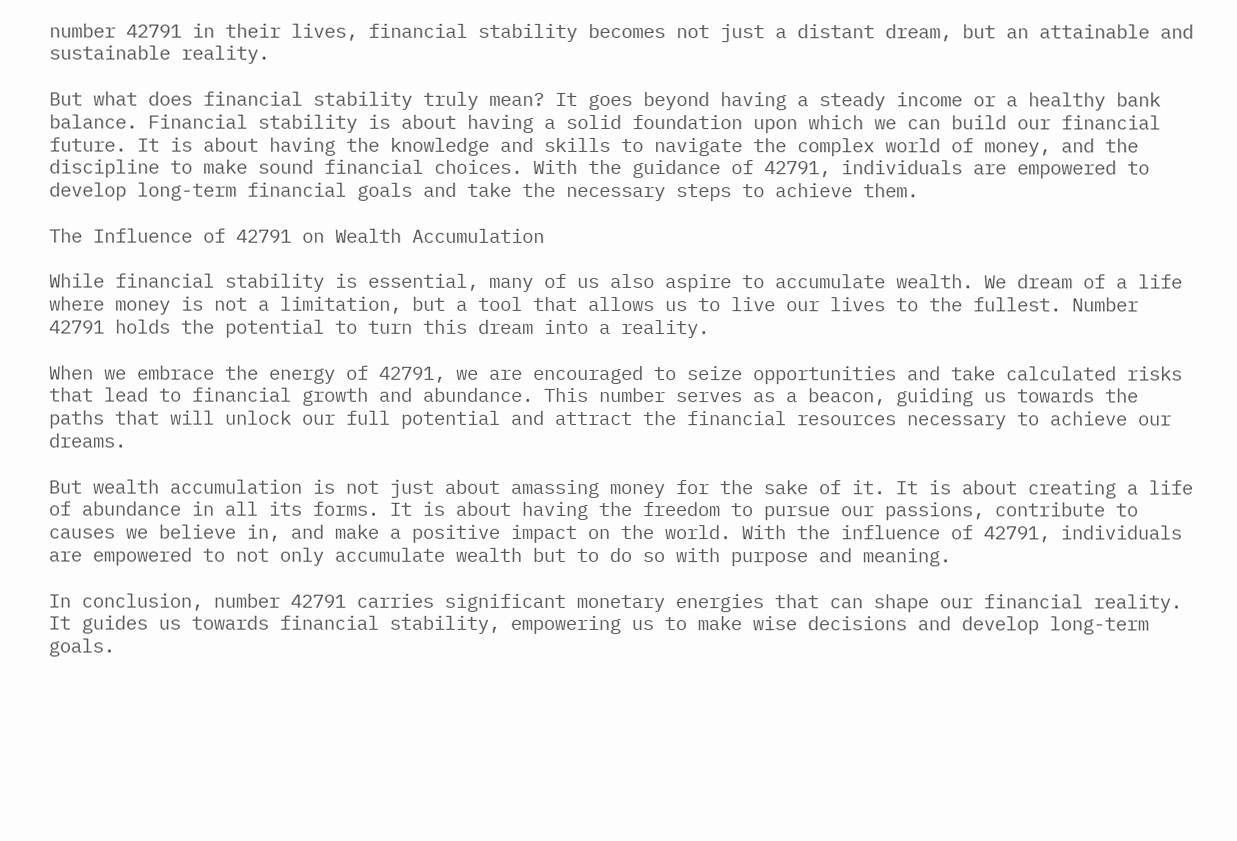number 42791 in their lives, financial stability becomes not just a distant dream, but an attainable and sustainable reality.

But what does financial stability truly mean? It goes beyond having a steady income or a healthy bank balance. Financial stability is about having a solid foundation upon which we can build our financial future. It is about having the knowledge and skills to navigate the complex world of money, and the discipline to make sound financial choices. With the guidance of 42791, individuals are empowered to develop long-term financial goals and take the necessary steps to achieve them.

The Influence of 42791 on Wealth Accumulation

While financial stability is essential, many of us also aspire to accumulate wealth. We dream of a life where money is not a limitation, but a tool that allows us to live our lives to the fullest. Number 42791 holds the potential to turn this dream into a reality.

When we embrace the energy of 42791, we are encouraged to seize opportunities and take calculated risks that lead to financial growth and abundance. This number serves as a beacon, guiding us towards the paths that will unlock our full potential and attract the financial resources necessary to achieve our dreams.

But wealth accumulation is not just about amassing money for the sake of it. It is about creating a life of abundance in all its forms. It is about having the freedom to pursue our passions, contribute to causes we believe in, and make a positive impact on the world. With the influence of 42791, individuals are empowered to not only accumulate wealth but to do so with purpose and meaning.

In conclusion, number 42791 carries significant monetary energies that can shape our financial reality. It guides us towards financial stability, empowering us to make wise decisions and develop long-term goals.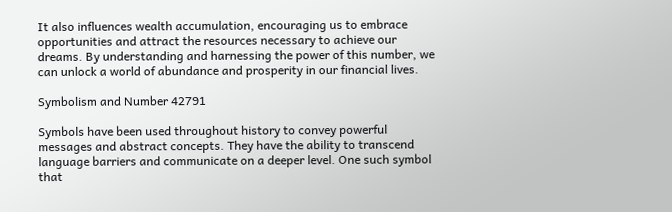It also influences wealth accumulation, encouraging us to embrace opportunities and attract the resources necessary to achieve our dreams. By understanding and harnessing the power of this number, we can unlock a world of abundance and prosperity in our financial lives.

Symbolism and Number 42791

Symbols have been used throughout history to convey powerful messages and abstract concepts. They have the ability to transcend language barriers and communicate on a deeper level. One such symbol that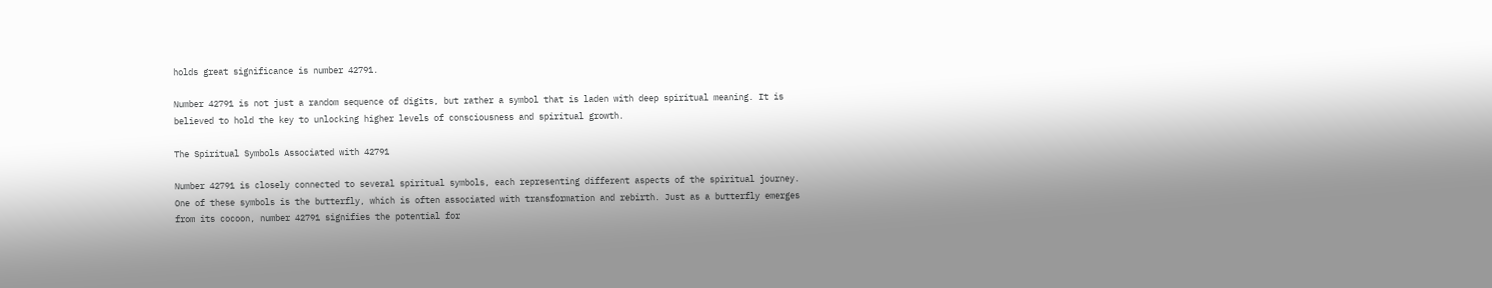holds great significance is number 42791.

Number 42791 is not just a random sequence of digits, but rather a symbol that is laden with deep spiritual meaning. It is believed to hold the key to unlocking higher levels of consciousness and spiritual growth.

The Spiritual Symbols Associated with 42791

Number 42791 is closely connected to several spiritual symbols, each representing different aspects of the spiritual journey. One of these symbols is the butterfly, which is often associated with transformation and rebirth. Just as a butterfly emerges from its cocoon, number 42791 signifies the potential for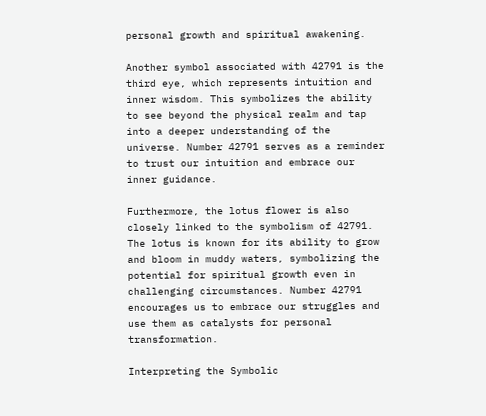personal growth and spiritual awakening.

Another symbol associated with 42791 is the third eye, which represents intuition and inner wisdom. This symbolizes the ability to see beyond the physical realm and tap into a deeper understanding of the universe. Number 42791 serves as a reminder to trust our intuition and embrace our inner guidance.

Furthermore, the lotus flower is also closely linked to the symbolism of 42791. The lotus is known for its ability to grow and bloom in muddy waters, symbolizing the potential for spiritual growth even in challenging circumstances. Number 42791 encourages us to embrace our struggles and use them as catalysts for personal transformation.

Interpreting the Symbolic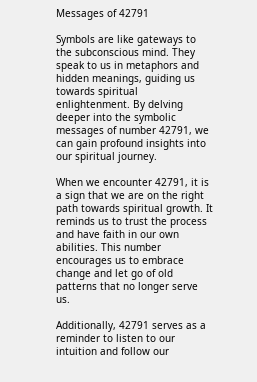Messages of 42791

Symbols are like gateways to the subconscious mind. They speak to us in metaphors and hidden meanings, guiding us towards spiritual enlightenment. By delving deeper into the symbolic messages of number 42791, we can gain profound insights into our spiritual journey.

When we encounter 42791, it is a sign that we are on the right path towards spiritual growth. It reminds us to trust the process and have faith in our own abilities. This number encourages us to embrace change and let go of old patterns that no longer serve us.

Additionally, 42791 serves as a reminder to listen to our intuition and follow our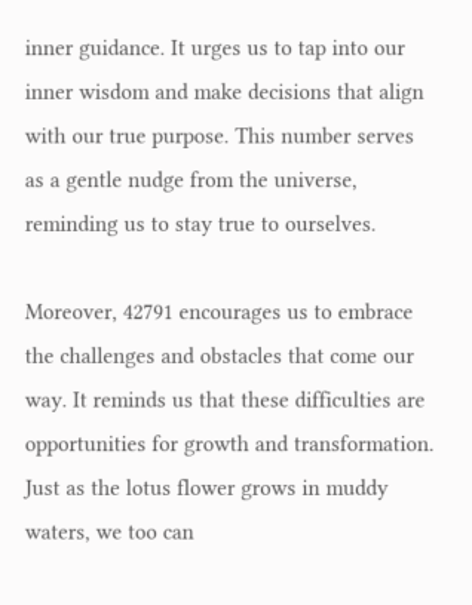inner guidance. It urges us to tap into our inner wisdom and make decisions that align with our true purpose. This number serves as a gentle nudge from the universe, reminding us to stay true to ourselves.

Moreover, 42791 encourages us to embrace the challenges and obstacles that come our way. It reminds us that these difficulties are opportunities for growth and transformation. Just as the lotus flower grows in muddy waters, we too can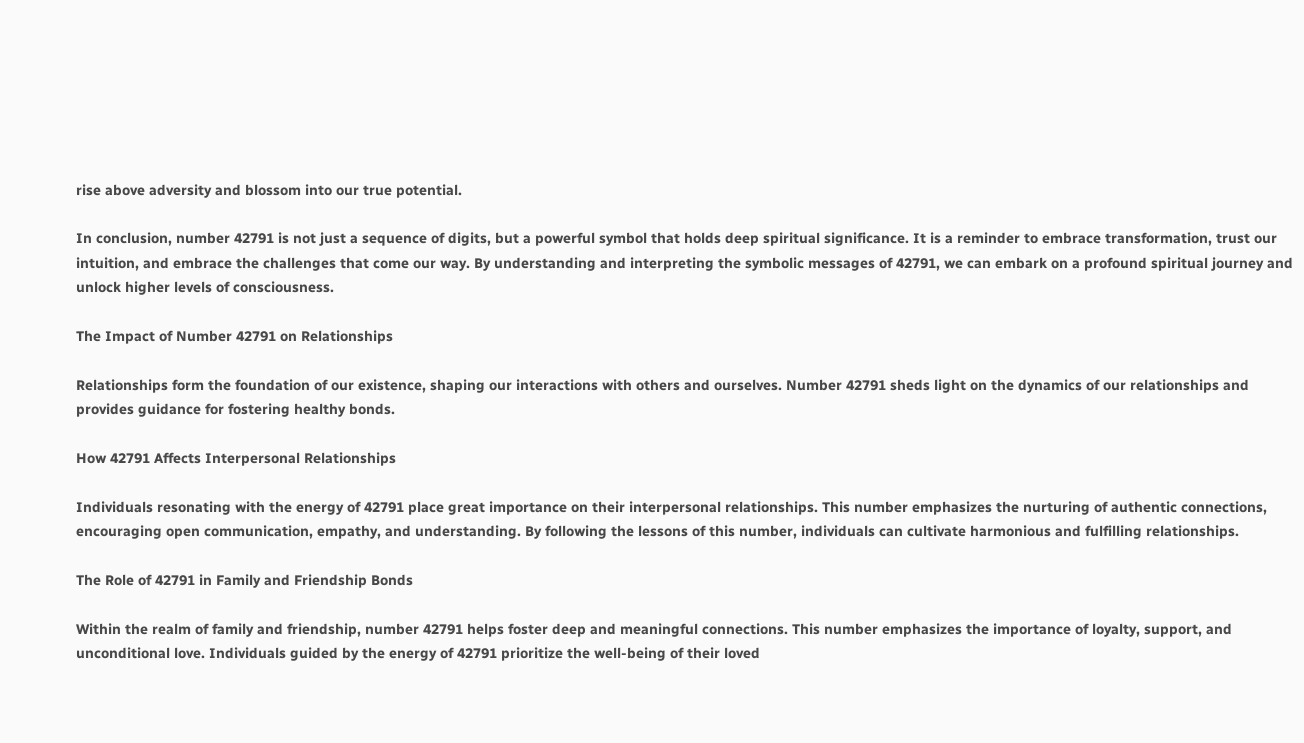rise above adversity and blossom into our true potential.

In conclusion, number 42791 is not just a sequence of digits, but a powerful symbol that holds deep spiritual significance. It is a reminder to embrace transformation, trust our intuition, and embrace the challenges that come our way. By understanding and interpreting the symbolic messages of 42791, we can embark on a profound spiritual journey and unlock higher levels of consciousness.

The Impact of Number 42791 on Relationships

Relationships form the foundation of our existence, shaping our interactions with others and ourselves. Number 42791 sheds light on the dynamics of our relationships and provides guidance for fostering healthy bonds.

How 42791 Affects Interpersonal Relationships

Individuals resonating with the energy of 42791 place great importance on their interpersonal relationships. This number emphasizes the nurturing of authentic connections, encouraging open communication, empathy, and understanding. By following the lessons of this number, individuals can cultivate harmonious and fulfilling relationships.

The Role of 42791 in Family and Friendship Bonds

Within the realm of family and friendship, number 42791 helps foster deep and meaningful connections. This number emphasizes the importance of loyalty, support, and unconditional love. Individuals guided by the energy of 42791 prioritize the well-being of their loved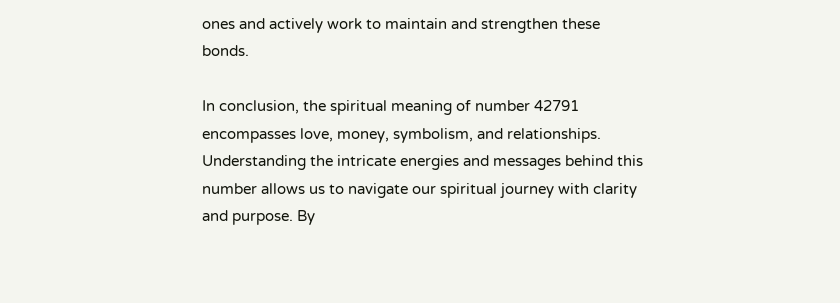ones and actively work to maintain and strengthen these bonds.

In conclusion, the spiritual meaning of number 42791 encompasses love, money, symbolism, and relationships. Understanding the intricate energies and messages behind this number allows us to navigate our spiritual journey with clarity and purpose. By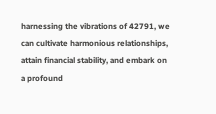harnessing the vibrations of 42791, we can cultivate harmonious relationships, attain financial stability, and embark on a profound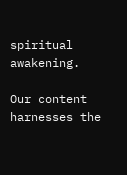spiritual awakening.

Our content harnesses the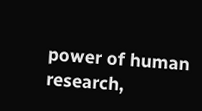power of human research,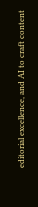editorial excellence, and AI to craft content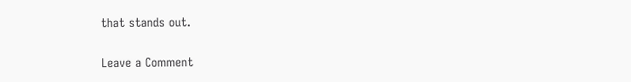that stands out.

Leave a Comment